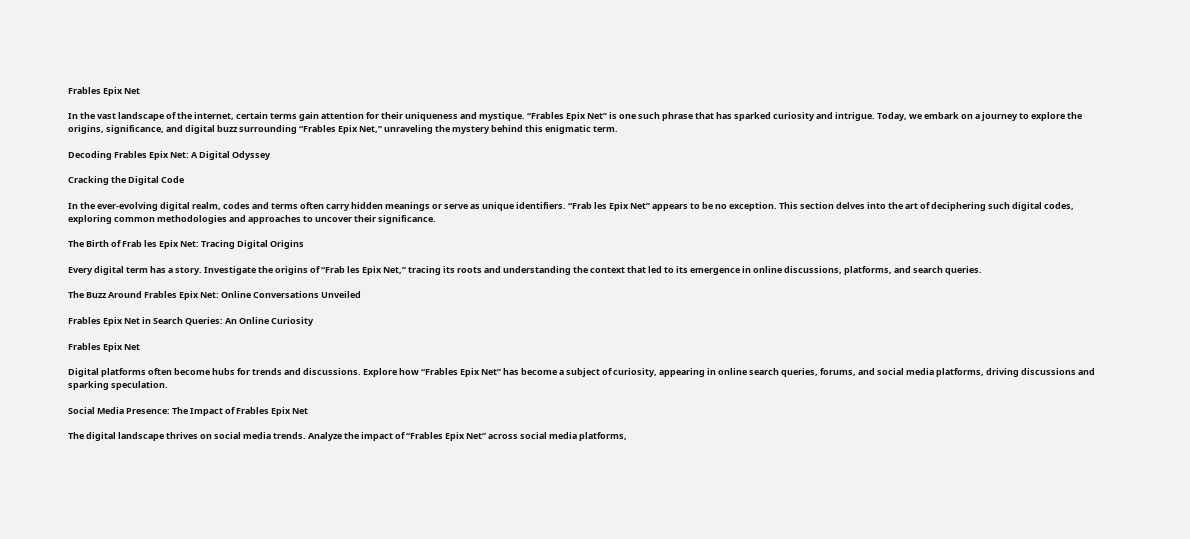Frables Epix Net

In the vast landscape of the internet, certain terms gain attention for their uniqueness and mystique. “Frables Epix Net” is one such phrase that has sparked curiosity and intrigue. Today, we embark on a journey to explore the origins, significance, and digital buzz surrounding “Frables Epix Net,” unraveling the mystery behind this enigmatic term.

Decoding Frables Epix Net: A Digital Odyssey

Cracking the Digital Code

In the ever-evolving digital realm, codes and terms often carry hidden meanings or serve as unique identifiers. “Frab les Epix Net” appears to be no exception. This section delves into the art of deciphering such digital codes, exploring common methodologies and approaches to uncover their significance.

The Birth of Frab les Epix Net: Tracing Digital Origins

Every digital term has a story. Investigate the origins of “Frab les Epix Net,” tracing its roots and understanding the context that led to its emergence in online discussions, platforms, and search queries.

The Buzz Around Frables Epix Net: Online Conversations Unveiled

Frables Epix Net in Search Queries: An Online Curiosity

Frables Epix Net

Digital platforms often become hubs for trends and discussions. Explore how “Frables Epix Net” has become a subject of curiosity, appearing in online search queries, forums, and social media platforms, driving discussions and sparking speculation.

Social Media Presence: The Impact of Frables Epix Net

The digital landscape thrives on social media trends. Analyze the impact of “Frables Epix Net” across social media platforms,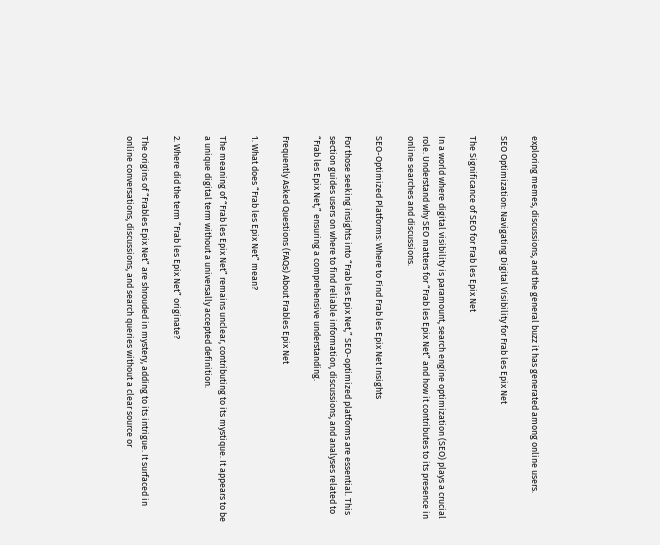exploring memes, discussions, and the general buzz it has generated among online users.

SEO Optimization: Navigating Digital Visibility for Frab les Epix Net

The Significance of SEO for Frab les Epix Net

In a world where digital visibility is paramount, search engine optimization (SEO) plays a crucial role. Understand why SEO matters for “Frab les Epix Net” and how it contributes to its presence in online searches and discussions.

SEO-Optimized Platforms: Where to Find Frab les Epix Net Insights

For those seeking insights into “Frab les Epix Net,” SEO-optimized platforms are essential. This section guides users on where to find reliable information, discussions, and analyses related to “Frab les Epix Net,” ensuring a comprehensive understanding.

Frequently Asked Questions (FAQs) About Frables Epix Net

1. What does “Frab les Epix Net” mean?

The meaning of “Frab les Epix Net” remains unclear, contributing to its mystique. It appears to be a unique digital term without a universally accepted definition.

2. Where did the term “Frab les Epix Net” originate?

The origins of “Frables Epix Net” are shrouded in mystery, adding to its intrigue. It surfaced in online conversations, discussions, and search queries without a clear source or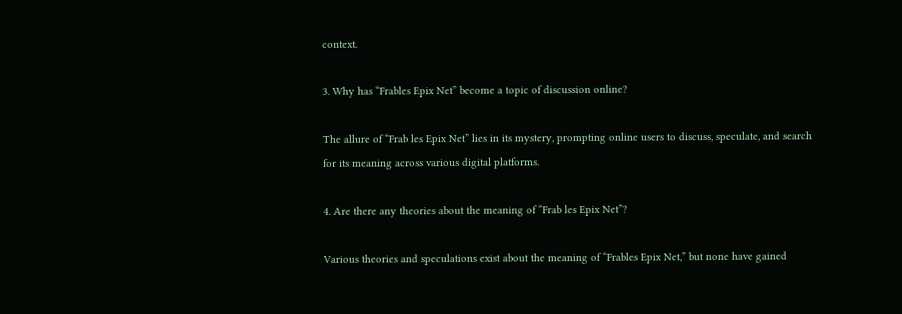context.

3. Why has “Frables Epix Net” become a topic of discussion online?

The allure of “Frab les Epix Net” lies in its mystery, prompting online users to discuss, speculate, and search for its meaning across various digital platforms.

4. Are there any theories about the meaning of “Frab les Epix Net”?

Various theories and speculations exist about the meaning of “Frables Epix Net,” but none have gained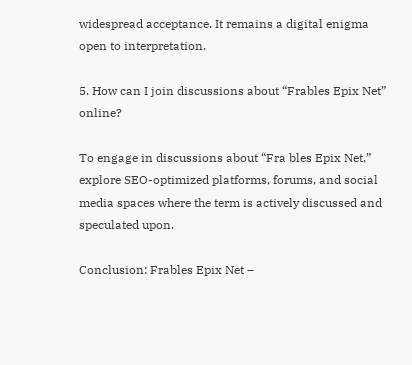widespread acceptance. It remains a digital enigma open to interpretation.

5. How can I join discussions about “Frables Epix Net” online?

To engage in discussions about “Fra bles Epix Net,” explore SEO-optimized platforms, forums, and social media spaces where the term is actively discussed and speculated upon.

Conclusion: Frables Epix Net –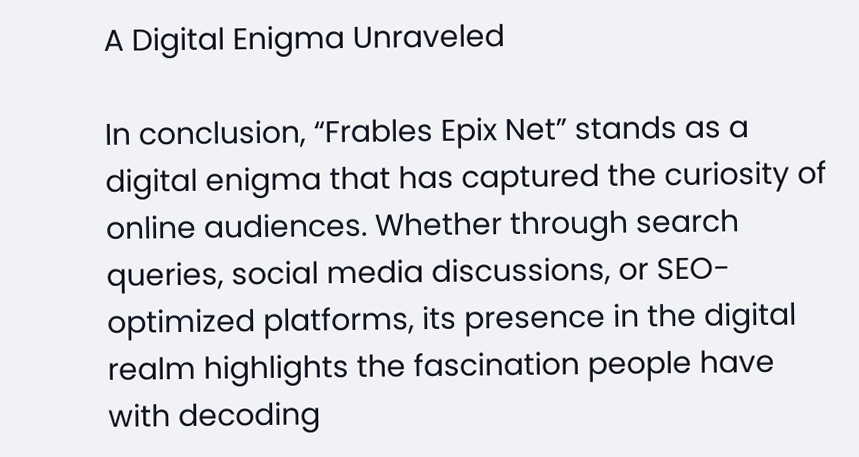A Digital Enigma Unraveled

In conclusion, “Frables Epix Net” stands as a digital enigma that has captured the curiosity of online audiences. Whether through search queries, social media discussions, or SEO-optimized platforms, its presence in the digital realm highlights the fascination people have with decoding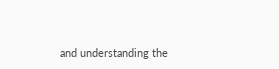and understanding the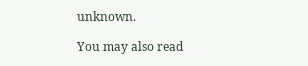unknown.

You may also read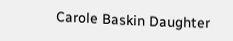Carole Baskin Daughter